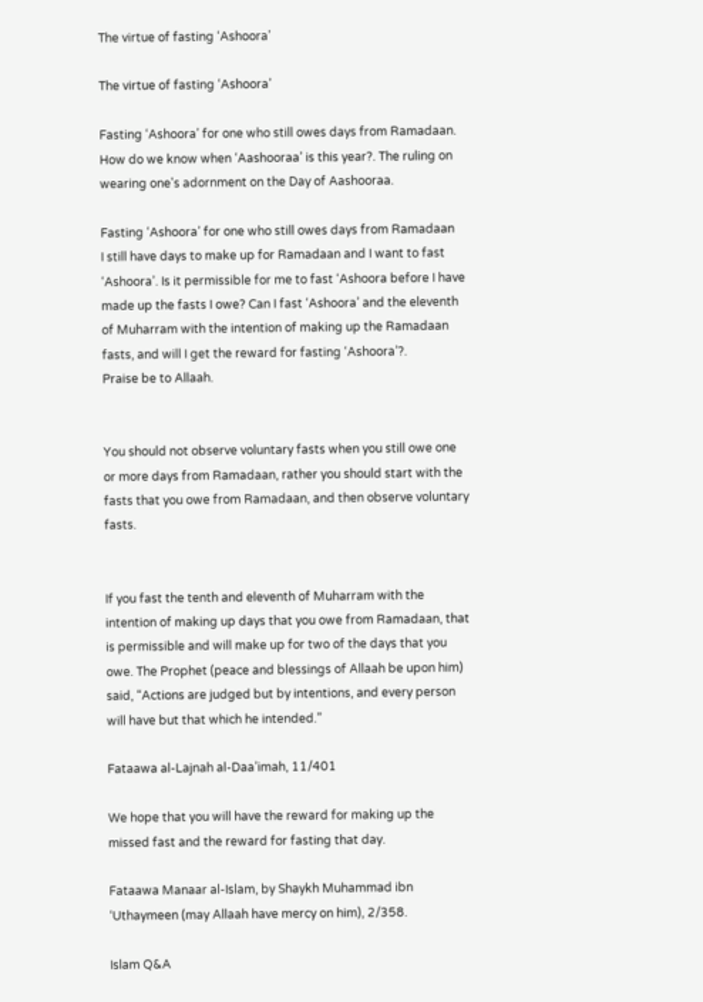The virtue of fasting ‘Ashoora’

The virtue of fasting ‘Ashoora’

Fasting ‘Ashoora’ for one who still owes days from Ramadaan. How do we know when ‘Aashooraa’ is this year?. The ruling on wearing one's adornment on the Day of Aashooraa.

Fasting ‘Ashoora’ for one who still owes days from Ramadaan
I still have days to make up for Ramadaan and I want to fast ‘Ashoora’. Is it permissible for me to fast ‘Ashoora before I have made up the fasts I owe? Can I fast ‘Ashoora’ and the eleventh of Muharram with the intention of making up the Ramadaan fasts, and will I get the reward for fasting ‘Ashoora’?.
Praise be to Allaah.


You should not observe voluntary fasts when you still owe one or more days from Ramadaan, rather you should start with the fasts that you owe from Ramadaan, and then observe voluntary fasts.


If you fast the tenth and eleventh of Muharram with the intention of making up days that you owe from Ramadaan, that is permissible and will make up for two of the days that you owe. The Prophet (peace and blessings of Allaah be upon him) said, “Actions are judged but by intentions, and every person will have but that which he intended.”

Fataawa al-Lajnah al-Daa’imah, 11/401

We hope that you will have the reward for making up the missed fast and the reward for fasting that day.

Fataawa Manaar al-Islam, by Shaykh Muhammad ibn ‘Uthaymeen (may Allaah have mercy on him), 2/358.

Islam Q&A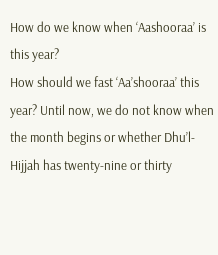How do we know when ‘Aashooraa’ is this year?
How should we fast ‘Aa’shooraa’ this year? Until now, we do not know when the month begins or whether Dhu’l-Hijjah has twenty-nine or thirty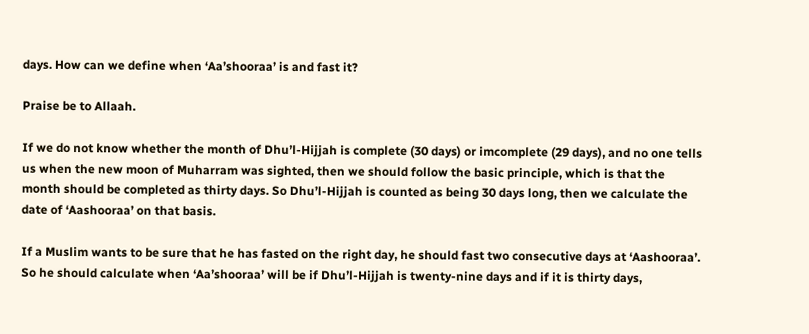days. How can we define when ‘Aa’shooraa’ is and fast it?

Praise be to Allaah.

If we do not know whether the month of Dhu’l-Hijjah is complete (30 days) or imcomplete (29 days), and no one tells us when the new moon of Muharram was sighted, then we should follow the basic principle, which is that the month should be completed as thirty days. So Dhu’l-Hijjah is counted as being 30 days long, then we calculate the date of ‘Aashooraa’ on that basis.

If a Muslim wants to be sure that he has fasted on the right day, he should fast two consecutive days at ‘Aashooraa’. So he should calculate when ‘Aa’shooraa’ will be if Dhu’l-Hijjah is twenty-nine days and if it is thirty days,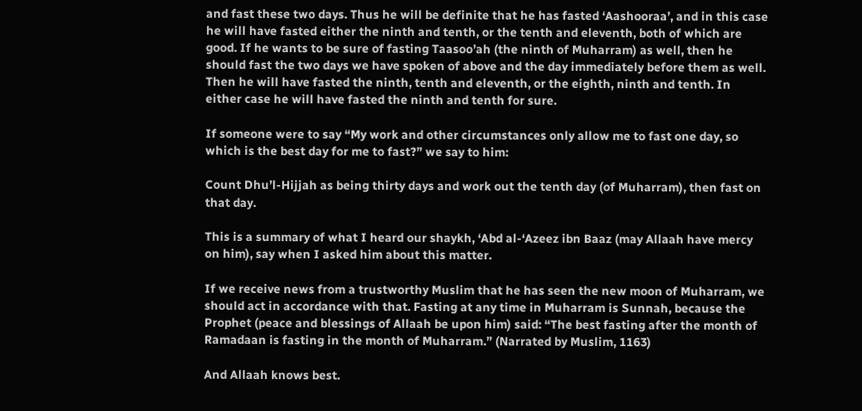and fast these two days. Thus he will be definite that he has fasted ‘Aashooraa’, and in this case he will have fasted either the ninth and tenth, or the tenth and eleventh, both of which are good. If he wants to be sure of fasting Taasoo’ah (the ninth of Muharram) as well, then he should fast the two days we have spoken of above and the day immediately before them as well. Then he will have fasted the ninth, tenth and eleventh, or the eighth, ninth and tenth. In either case he will have fasted the ninth and tenth for sure.

If someone were to say “My work and other circumstances only allow me to fast one day, so which is the best day for me to fast?” we say to him:

Count Dhu’l-Hijjah as being thirty days and work out the tenth day (of Muharram), then fast on that day.

This is a summary of what I heard our shaykh, ‘Abd al-‘Azeez ibn Baaz (may Allaah have mercy on him), say when I asked him about this matter.

If we receive news from a trustworthy Muslim that he has seen the new moon of Muharram, we should act in accordance with that. Fasting at any time in Muharram is Sunnah, because the Prophet (peace and blessings of Allaah be upon him) said: “The best fasting after the month of Ramadaan is fasting in the month of Muharram.” (Narrated by Muslim, 1163)

And Allaah knows best.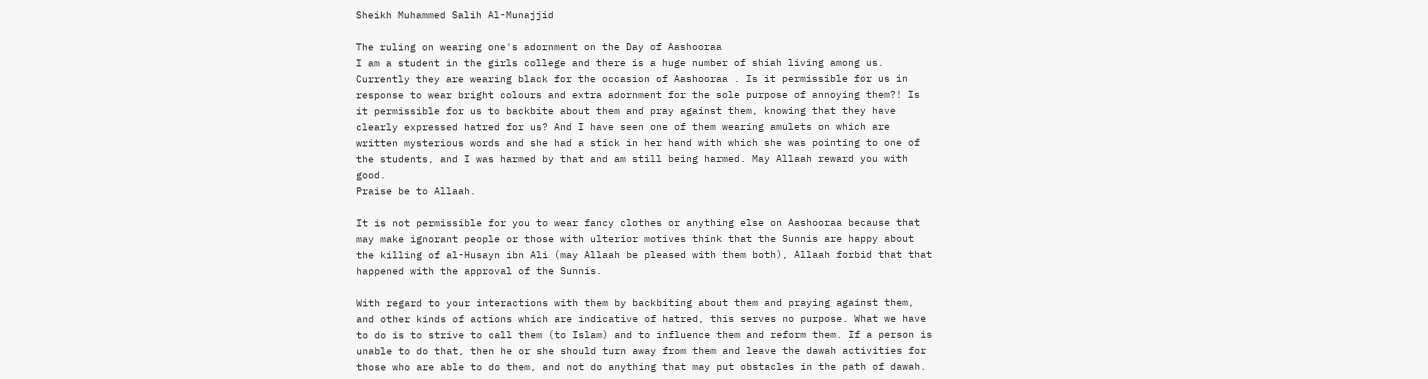Sheikh Muhammed Salih Al-Munajjid

The ruling on wearing one's adornment on the Day of Aashooraa
I am a student in the girls college and there is a huge number of shiah living among us. Currently they are wearing black for the occasion of Aashooraa . Is it permissible for us in response to wear bright colours and extra adornment for the sole purpose of annoying them?! Is it permissible for us to backbite about them and pray against them, knowing that they have clearly expressed hatred for us? And I have seen one of them wearing amulets on which are written mysterious words and she had a stick in her hand with which she was pointing to one of the students, and I was harmed by that and am still being harmed. May Allaah reward you with good.
Praise be to Allaah.

It is not permissible for you to wear fancy clothes or anything else on Aashooraa because that may make ignorant people or those with ulterior motives think that the Sunnis are happy about the killing of al-Husayn ibn Ali (may Allaah be pleased with them both), Allaah forbid that that happened with the approval of the Sunnis.

With regard to your interactions with them by backbiting about them and praying against them, and other kinds of actions which are indicative of hatred, this serves no purpose. What we have to do is to strive to call them (to Islam) and to influence them and reform them. If a person is unable to do that, then he or she should turn away from them and leave the dawah activities for those who are able to do them, and not do anything that may put obstacles in the path of dawah.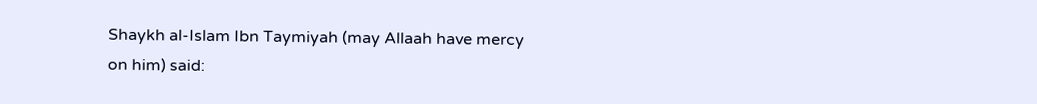Shaykh al-Islam Ibn Taymiyah (may Allaah have mercy on him) said: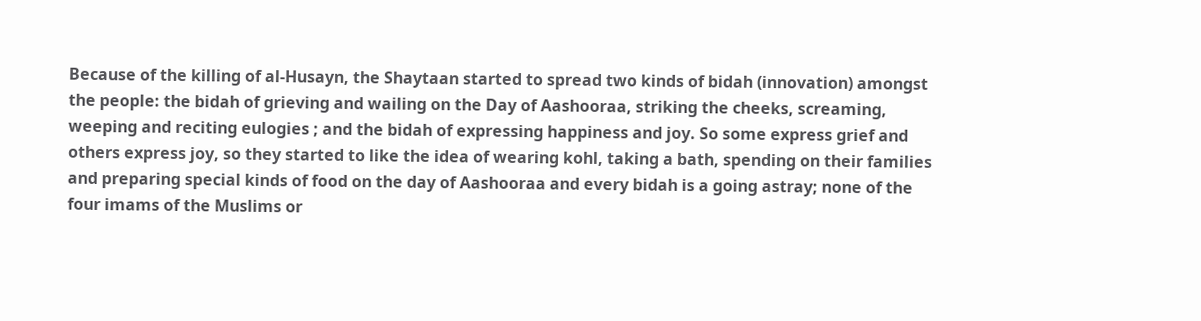Because of the killing of al-Husayn, the Shaytaan started to spread two kinds of bidah (innovation) amongst the people: the bidah of grieving and wailing on the Day of Aashooraa, striking the cheeks, screaming, weeping and reciting eulogies ; and the bidah of expressing happiness and joy. So some express grief and others express joy, so they started to like the idea of wearing kohl, taking a bath, spending on their families and preparing special kinds of food on the day of Aashooraa and every bidah is a going astray; none of the four imams of the Muslims or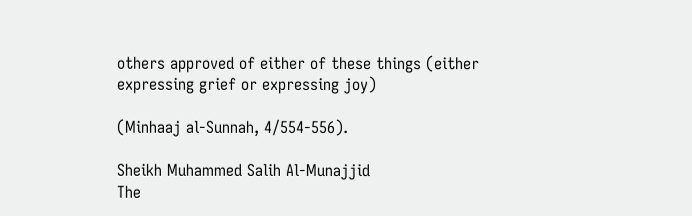others approved of either of these things (either expressing grief or expressing joy)

(Minhaaj al-Sunnah, 4/554-556).

Sheikh Muhammed Salih Al-Munajjid
The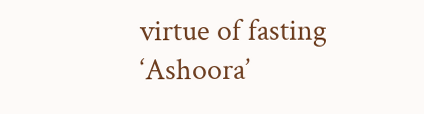virtue of fasting ‘Ashoora’